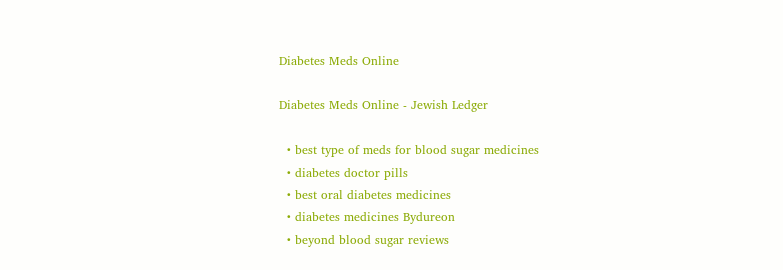Diabetes Meds Online

Diabetes Meds Online - Jewish Ledger

  • best type of meds for blood sugar medicines
  • diabetes doctor pills
  • best oral diabetes medicines
  • diabetes medicines Bydureon
  • beyond blood sugar reviews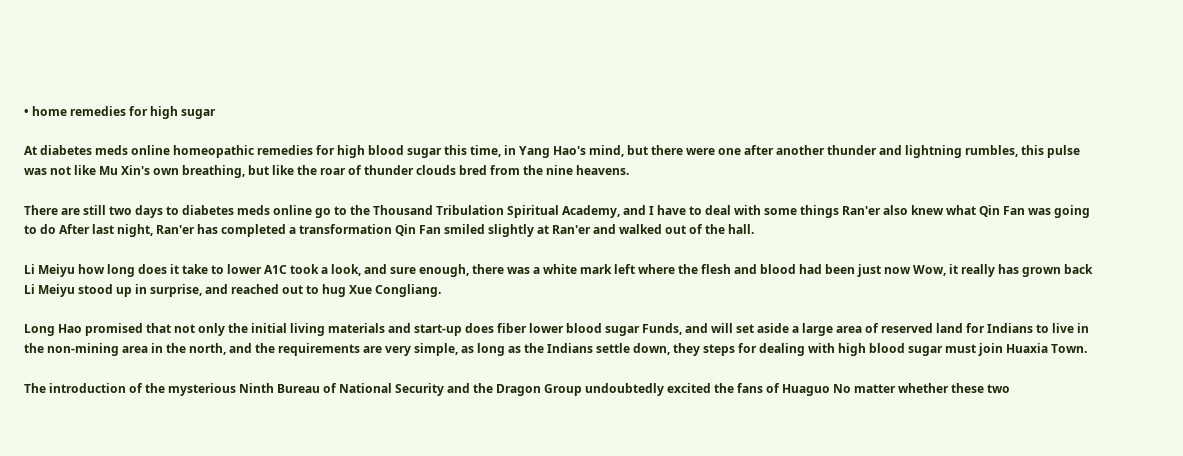• home remedies for high sugar

At diabetes meds online homeopathic remedies for high blood sugar this time, in Yang Hao's mind, but there were one after another thunder and lightning rumbles, this pulse was not like Mu Xin's own breathing, but like the roar of thunder clouds bred from the nine heavens.

There are still two days to diabetes meds online go to the Thousand Tribulation Spiritual Academy, and I have to deal with some things Ran'er also knew what Qin Fan was going to do After last night, Ran'er has completed a transformation Qin Fan smiled slightly at Ran'er and walked out of the hall.

Li Meiyu how long does it take to lower A1C took a look, and sure enough, there was a white mark left where the flesh and blood had been just now Wow, it really has grown back Li Meiyu stood up in surprise, and reached out to hug Xue Congliang.

Long Hao promised that not only the initial living materials and start-up does fiber lower blood sugar Funds, and will set aside a large area of reserved land for Indians to live in the non-mining area in the north, and the requirements are very simple, as long as the Indians settle down, they steps for dealing with high blood sugar must join Huaxia Town.

The introduction of the mysterious Ninth Bureau of National Security and the Dragon Group undoubtedly excited the fans of Huaguo No matter whether these two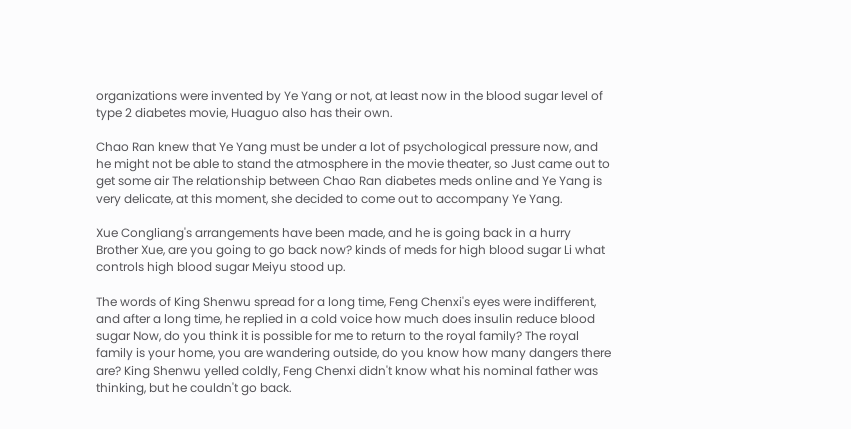organizations were invented by Ye Yang or not, at least now in the blood sugar level of type 2 diabetes movie, Huaguo also has their own.

Chao Ran knew that Ye Yang must be under a lot of psychological pressure now, and he might not be able to stand the atmosphere in the movie theater, so Just came out to get some air The relationship between Chao Ran diabetes meds online and Ye Yang is very delicate, at this moment, she decided to come out to accompany Ye Yang.

Xue Congliang's arrangements have been made, and he is going back in a hurry Brother Xue, are you going to go back now? kinds of meds for high blood sugar Li what controls high blood sugar Meiyu stood up.

The words of King Shenwu spread for a long time, Feng Chenxi's eyes were indifferent, and after a long time, he replied in a cold voice how much does insulin reduce blood sugar Now, do you think it is possible for me to return to the royal family? The royal family is your home, you are wandering outside, do you know how many dangers there are? King Shenwu yelled coldly, Feng Chenxi didn't know what his nominal father was thinking, but he couldn't go back.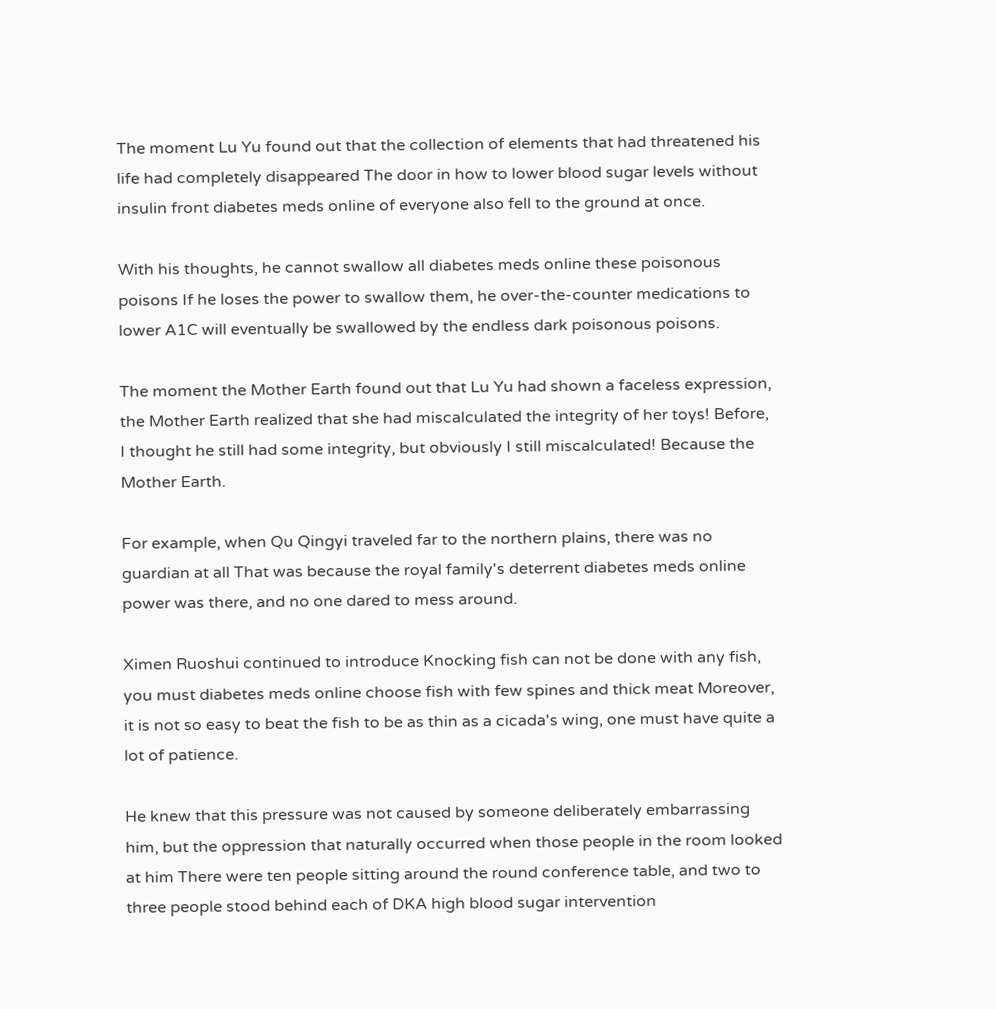The moment Lu Yu found out that the collection of elements that had threatened his life had completely disappeared The door in how to lower blood sugar levels without insulin front diabetes meds online of everyone also fell to the ground at once.

With his thoughts, he cannot swallow all diabetes meds online these poisonous poisons If he loses the power to swallow them, he over-the-counter medications to lower A1C will eventually be swallowed by the endless dark poisonous poisons.

The moment the Mother Earth found out that Lu Yu had shown a faceless expression, the Mother Earth realized that she had miscalculated the integrity of her toys! Before, I thought he still had some integrity, but obviously I still miscalculated! Because the Mother Earth.

For example, when Qu Qingyi traveled far to the northern plains, there was no guardian at all That was because the royal family's deterrent diabetes meds online power was there, and no one dared to mess around.

Ximen Ruoshui continued to introduce Knocking fish can not be done with any fish, you must diabetes meds online choose fish with few spines and thick meat Moreover, it is not so easy to beat the fish to be as thin as a cicada's wing, one must have quite a lot of patience.

He knew that this pressure was not caused by someone deliberately embarrassing him, but the oppression that naturally occurred when those people in the room looked at him There were ten people sitting around the round conference table, and two to three people stood behind each of DKA high blood sugar intervention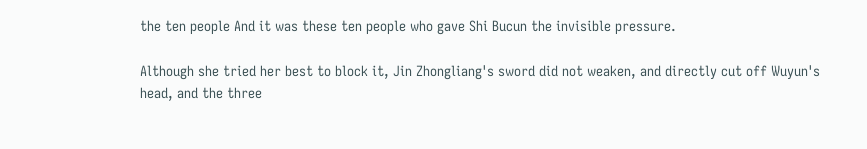the ten people And it was these ten people who gave Shi Bucun the invisible pressure.

Although she tried her best to block it, Jin Zhongliang's sword did not weaken, and directly cut off Wuyun's head, and the three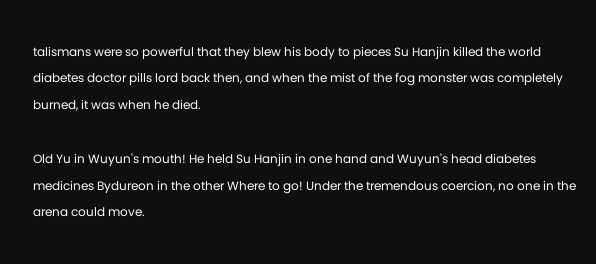talismans were so powerful that they blew his body to pieces Su Hanjin killed the world diabetes doctor pills lord back then, and when the mist of the fog monster was completely burned, it was when he died.

Old Yu in Wuyun's mouth! He held Su Hanjin in one hand and Wuyun's head diabetes medicines Bydureon in the other Where to go! Under the tremendous coercion, no one in the arena could move.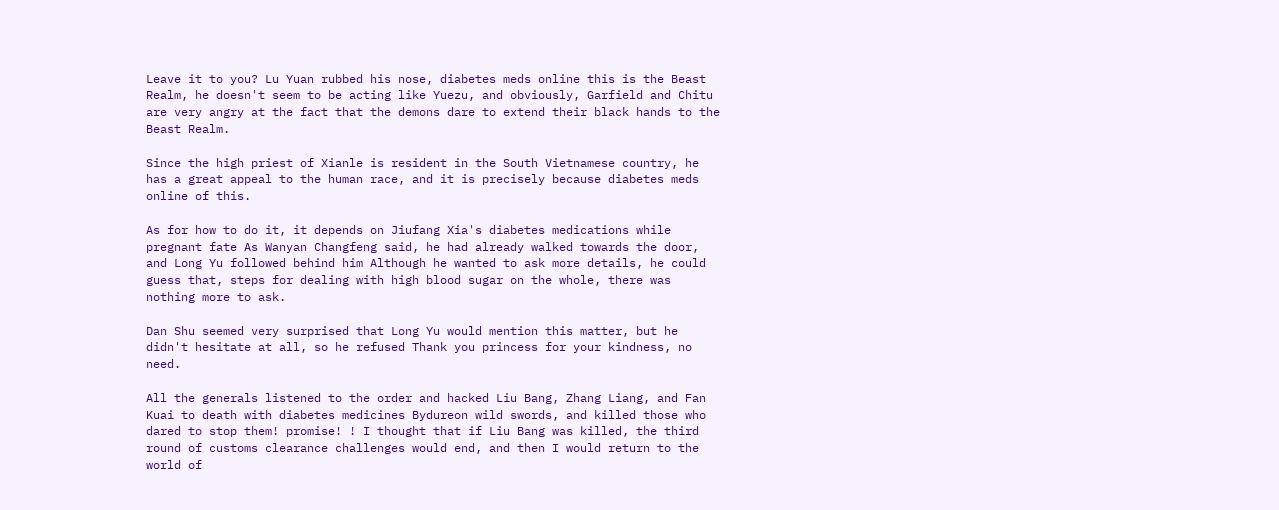Leave it to you? Lu Yuan rubbed his nose, diabetes meds online this is the Beast Realm, he doesn't seem to be acting like Yuezu, and obviously, Garfield and Chitu are very angry at the fact that the demons dare to extend their black hands to the Beast Realm.

Since the high priest of Xianle is resident in the South Vietnamese country, he has a great appeal to the human race, and it is precisely because diabetes meds online of this.

As for how to do it, it depends on Jiufang Xia's diabetes medications while pregnant fate As Wanyan Changfeng said, he had already walked towards the door, and Long Yu followed behind him Although he wanted to ask more details, he could guess that, steps for dealing with high blood sugar on the whole, there was nothing more to ask.

Dan Shu seemed very surprised that Long Yu would mention this matter, but he didn't hesitate at all, so he refused Thank you princess for your kindness, no need.

All the generals listened to the order and hacked Liu Bang, Zhang Liang, and Fan Kuai to death with diabetes medicines Bydureon wild swords, and killed those who dared to stop them! promise! ! I thought that if Liu Bang was killed, the third round of customs clearance challenges would end, and then I would return to the world of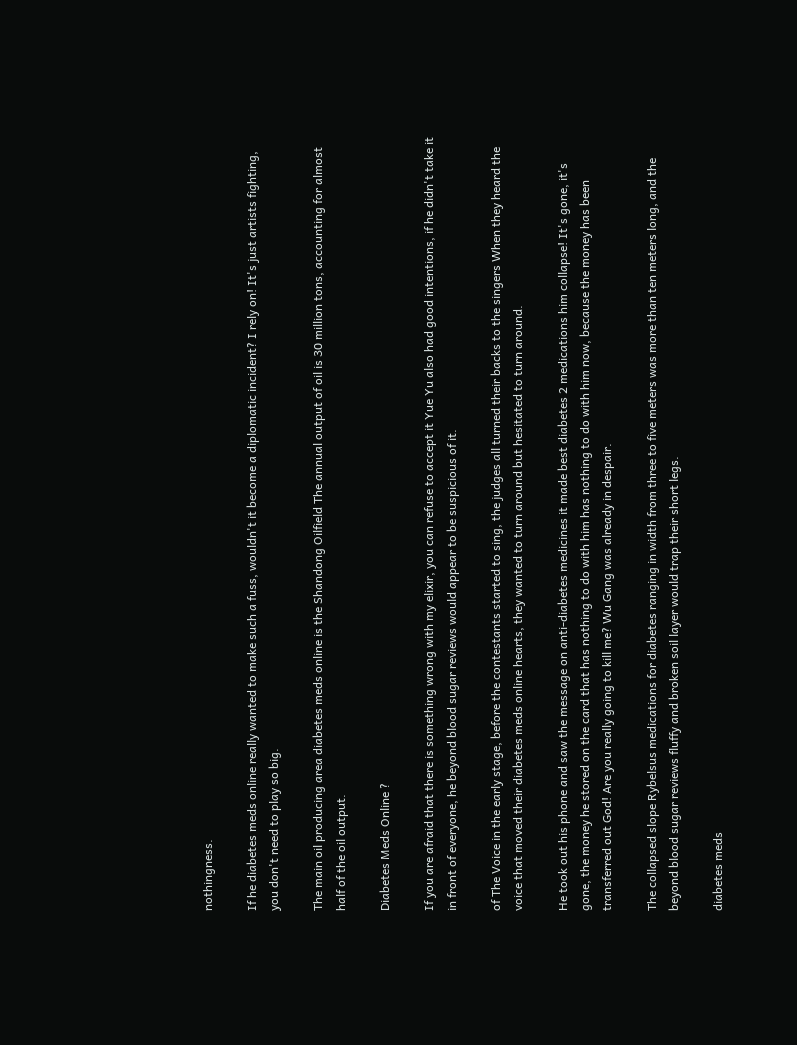nothingness.

If he diabetes meds online really wanted to make such a fuss, wouldn't it become a diplomatic incident? I rely on! It's just artists fighting, you don't need to play so big.

The main oil producing area diabetes meds online is the Shandong Oilfield The annual output of oil is 30 million tons, accounting for almost half of the oil output.

Diabetes Meds Online ?

If you are afraid that there is something wrong with my elixir, you can refuse to accept it Yue Yu also had good intentions, if he didn't take it in front of everyone, he beyond blood sugar reviews would appear to be suspicious of it.

of The Voice in the early stage, before the contestants started to sing, the judges all turned their backs to the singers When they heard the voice that moved their diabetes meds online hearts, they wanted to turn around but hesitated to turn around.

He took out his phone and saw the message on anti-diabetes medicines it made best diabetes 2 medications him collapse! It's gone, it's gone, the money he stored on the card that has nothing to do with him has nothing to do with him now, because the money has been transferred out God! Are you really going to kill me? Wu Gang was already in despair.

The collapsed slope Rybelsus medications for diabetes ranging in width from three to five meters was more than ten meters long, and the beyond blood sugar reviews fluffy and broken soil layer would trap their short legs.

diabetes meds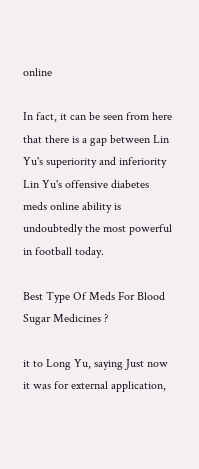online

In fact, it can be seen from here that there is a gap between Lin Yu's superiority and inferiority Lin Yu's offensive diabetes meds online ability is undoubtedly the most powerful in football today.

Best Type Of Meds For Blood Sugar Medicines ?

it to Long Yu, saying Just now it was for external application,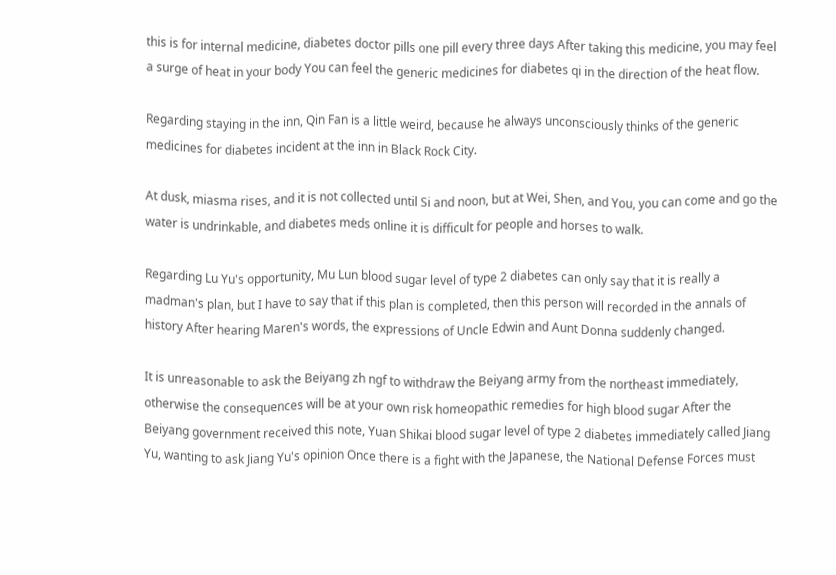this is for internal medicine, diabetes doctor pills one pill every three days After taking this medicine, you may feel a surge of heat in your body You can feel the generic medicines for diabetes qi in the direction of the heat flow.

Regarding staying in the inn, Qin Fan is a little weird, because he always unconsciously thinks of the generic medicines for diabetes incident at the inn in Black Rock City.

At dusk, miasma rises, and it is not collected until Si and noon, but at Wei, Shen, and You, you can come and go the water is undrinkable, and diabetes meds online it is difficult for people and horses to walk.

Regarding Lu Yu's opportunity, Mu Lun blood sugar level of type 2 diabetes can only say that it is really a madman's plan, but I have to say that if this plan is completed, then this person will recorded in the annals of history After hearing Maren's words, the expressions of Uncle Edwin and Aunt Donna suddenly changed.

It is unreasonable to ask the Beiyang zh ngf to withdraw the Beiyang army from the northeast immediately, otherwise the consequences will be at your own risk homeopathic remedies for high blood sugar After the Beiyang government received this note, Yuan Shikai blood sugar level of type 2 diabetes immediately called Jiang Yu, wanting to ask Jiang Yu's opinion Once there is a fight with the Japanese, the National Defense Forces must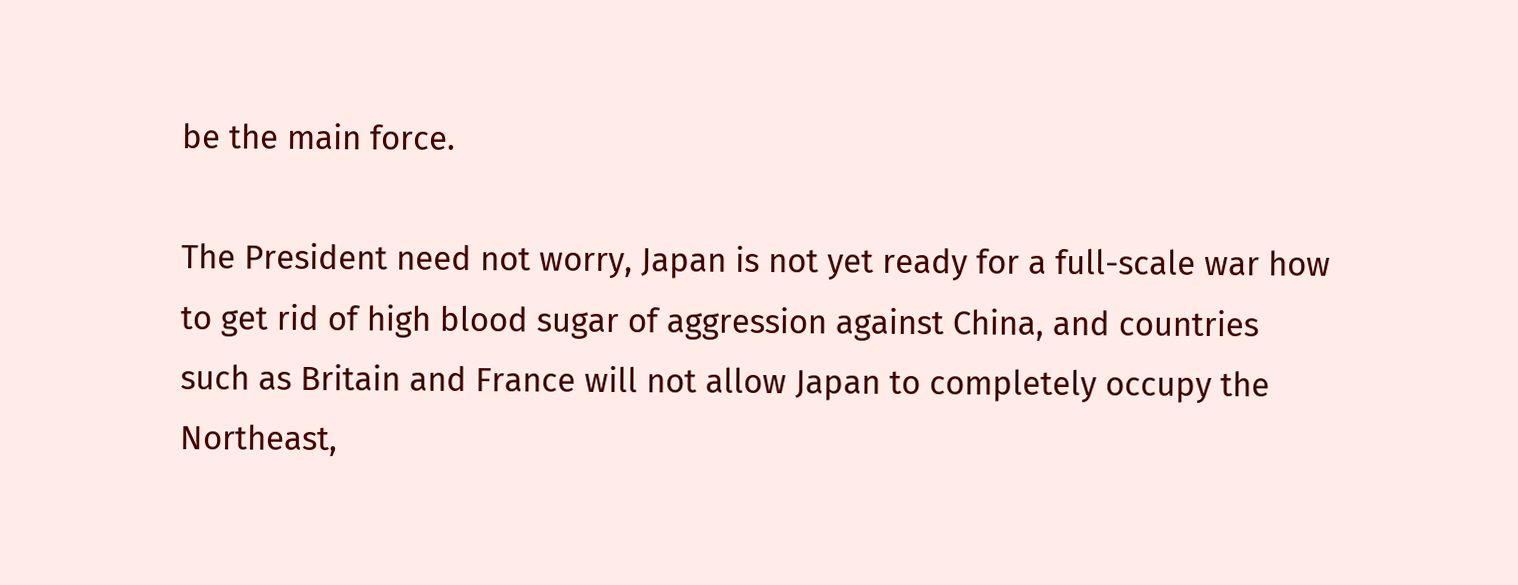be the main force.

The President need not worry, Japan is not yet ready for a full-scale war how to get rid of high blood sugar of aggression against China, and countries such as Britain and France will not allow Japan to completely occupy the Northeast,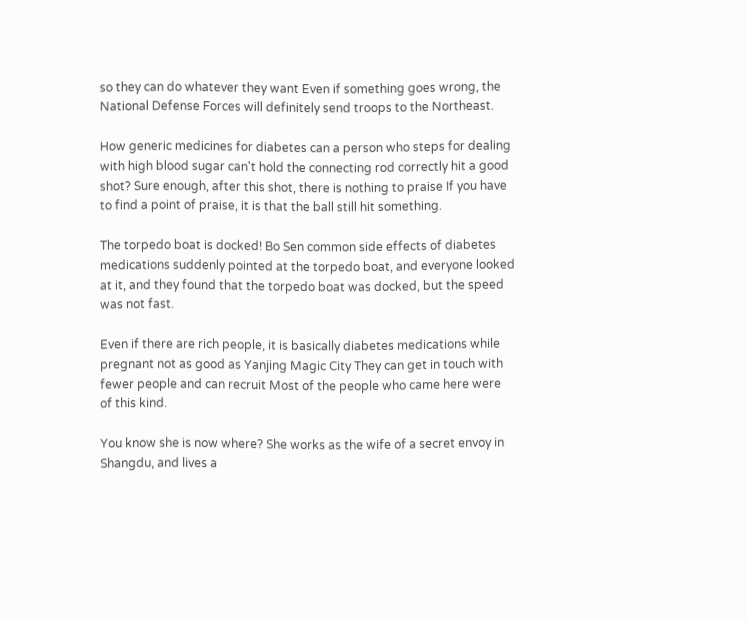so they can do whatever they want Even if something goes wrong, the National Defense Forces will definitely send troops to the Northeast.

How generic medicines for diabetes can a person who steps for dealing with high blood sugar can't hold the connecting rod correctly hit a good shot? Sure enough, after this shot, there is nothing to praise If you have to find a point of praise, it is that the ball still hit something.

The torpedo boat is docked! Bo Sen common side effects of diabetes medications suddenly pointed at the torpedo boat, and everyone looked at it, and they found that the torpedo boat was docked, but the speed was not fast.

Even if there are rich people, it is basically diabetes medications while pregnant not as good as Yanjing Magic City They can get in touch with fewer people and can recruit Most of the people who came here were of this kind.

You know she is now where? She works as the wife of a secret envoy in Shangdu, and lives a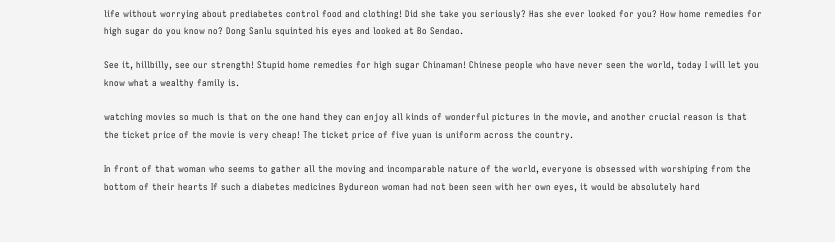life without worrying about prediabetes control food and clothing! Did she take you seriously? Has she ever looked for you? How home remedies for high sugar do you know no? Dong Sanlu squinted his eyes and looked at Bo Sendao.

See it, hillbilly, see our strength! Stupid home remedies for high sugar Chinaman! Chinese people who have never seen the world, today I will let you know what a wealthy family is.

watching movies so much is that on the one hand they can enjoy all kinds of wonderful pictures in the movie, and another crucial reason is that the ticket price of the movie is very cheap! The ticket price of five yuan is uniform across the country.

In front of that woman who seems to gather all the moving and incomparable nature of the world, everyone is obsessed with worshiping from the bottom of their hearts If such a diabetes medicines Bydureon woman had not been seen with her own eyes, it would be absolutely hard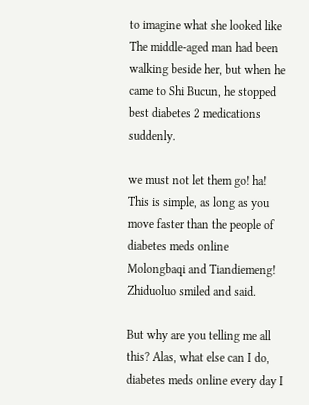to imagine what she looked like The middle-aged man had been walking beside her, but when he came to Shi Bucun, he stopped best diabetes 2 medications suddenly.

we must not let them go! ha! This is simple, as long as you move faster than the people of diabetes meds online Molongbaqi and Tiandiemeng! Zhiduoluo smiled and said.

But why are you telling me all this? Alas, what else can I do, diabetes meds online every day I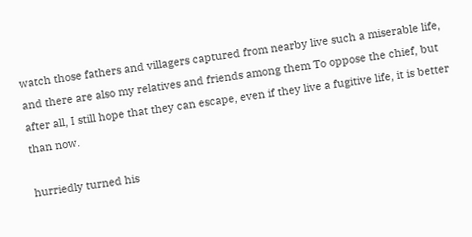watch those fathers and villagers captured from nearby live such a miserable life, and there are also my relatives and friends among them To oppose the chief, but after all, I still hope that they can escape, even if they live a fugitive life, it is better than now.

hurriedly turned his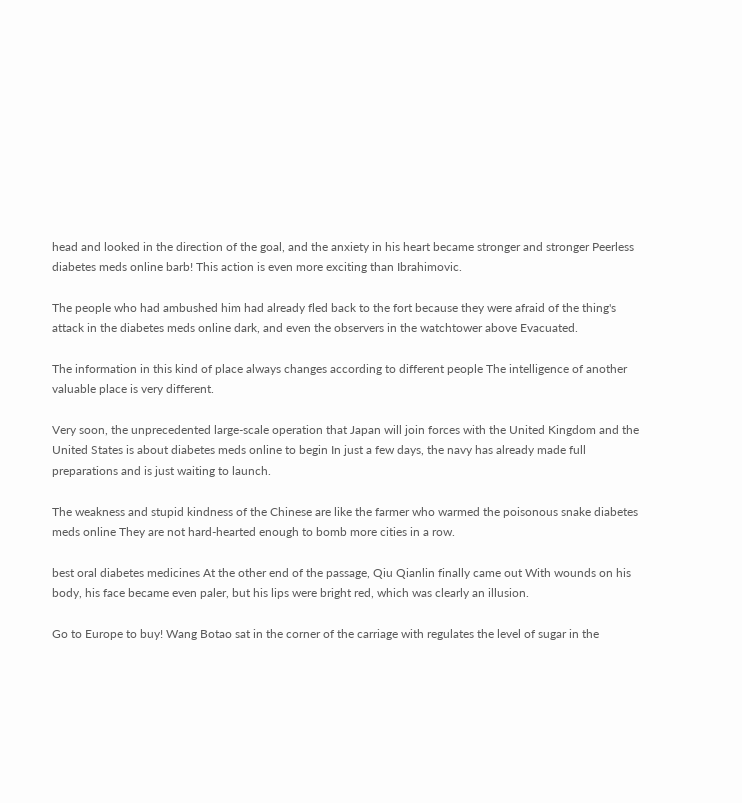head and looked in the direction of the goal, and the anxiety in his heart became stronger and stronger Peerless diabetes meds online barb! This action is even more exciting than Ibrahimovic.

The people who had ambushed him had already fled back to the fort because they were afraid of the thing's attack in the diabetes meds online dark, and even the observers in the watchtower above Evacuated.

The information in this kind of place always changes according to different people The intelligence of another valuable place is very different.

Very soon, the unprecedented large-scale operation that Japan will join forces with the United Kingdom and the United States is about diabetes meds online to begin In just a few days, the navy has already made full preparations and is just waiting to launch.

The weakness and stupid kindness of the Chinese are like the farmer who warmed the poisonous snake diabetes meds online They are not hard-hearted enough to bomb more cities in a row.

best oral diabetes medicines At the other end of the passage, Qiu Qianlin finally came out With wounds on his body, his face became even paler, but his lips were bright red, which was clearly an illusion.

Go to Europe to buy! Wang Botao sat in the corner of the carriage with regulates the level of sugar in the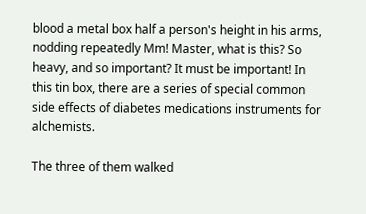blood a metal box half a person's height in his arms, nodding repeatedly Mm! Master, what is this? So heavy, and so important? It must be important! In this tin box, there are a series of special common side effects of diabetes medications instruments for alchemists.

The three of them walked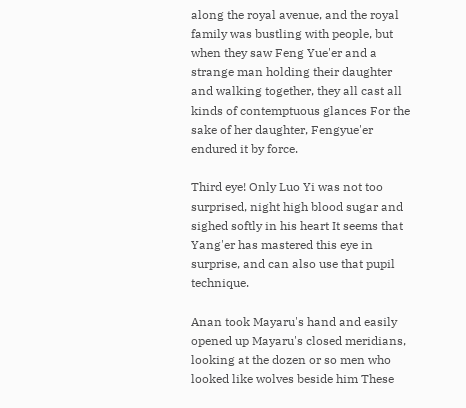along the royal avenue, and the royal family was bustling with people, but when they saw Feng Yue'er and a strange man holding their daughter and walking together, they all cast all kinds of contemptuous glances For the sake of her daughter, Fengyue'er endured it by force.

Third eye! Only Luo Yi was not too surprised, night high blood sugar and sighed softly in his heart It seems that Yang'er has mastered this eye in surprise, and can also use that pupil technique.

Anan took Mayaru's hand and easily opened up Mayaru's closed meridians, looking at the dozen or so men who looked like wolves beside him These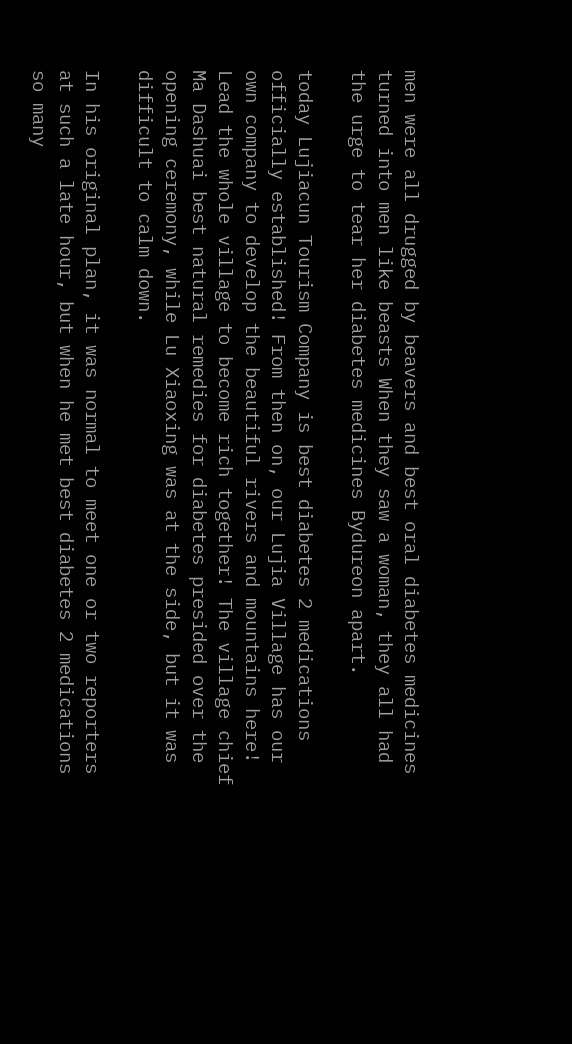men were all drugged by beavers and best oral diabetes medicines turned into men like beasts When they saw a woman, they all had the urge to tear her diabetes medicines Bydureon apart.

today Lujiacun Tourism Company is best diabetes 2 medications officially established! From then on, our Lujia Village has our own company to develop the beautiful rivers and mountains here! Lead the whole village to become rich together! The village chief Ma Dashuai best natural remedies for diabetes presided over the opening ceremony, while Lu Xiaoxing was at the side, but it was difficult to calm down.

In his original plan, it was normal to meet one or two reporters at such a late hour, but when he met best diabetes 2 medications so many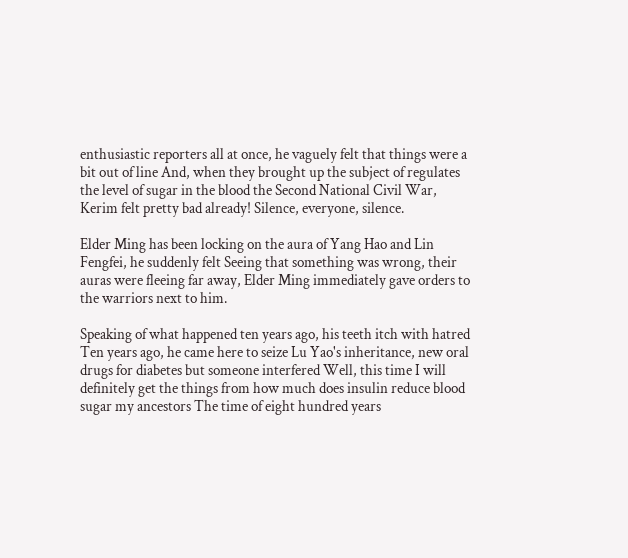enthusiastic reporters all at once, he vaguely felt that things were a bit out of line And, when they brought up the subject of regulates the level of sugar in the blood the Second National Civil War, Kerim felt pretty bad already! Silence, everyone, silence.

Elder Ming has been locking on the aura of Yang Hao and Lin Fengfei, he suddenly felt Seeing that something was wrong, their auras were fleeing far away, Elder Ming immediately gave orders to the warriors next to him.

Speaking of what happened ten years ago, his teeth itch with hatred Ten years ago, he came here to seize Lu Yao's inheritance, new oral drugs for diabetes but someone interfered Well, this time I will definitely get the things from how much does insulin reduce blood sugar my ancestors The time of eight hundred years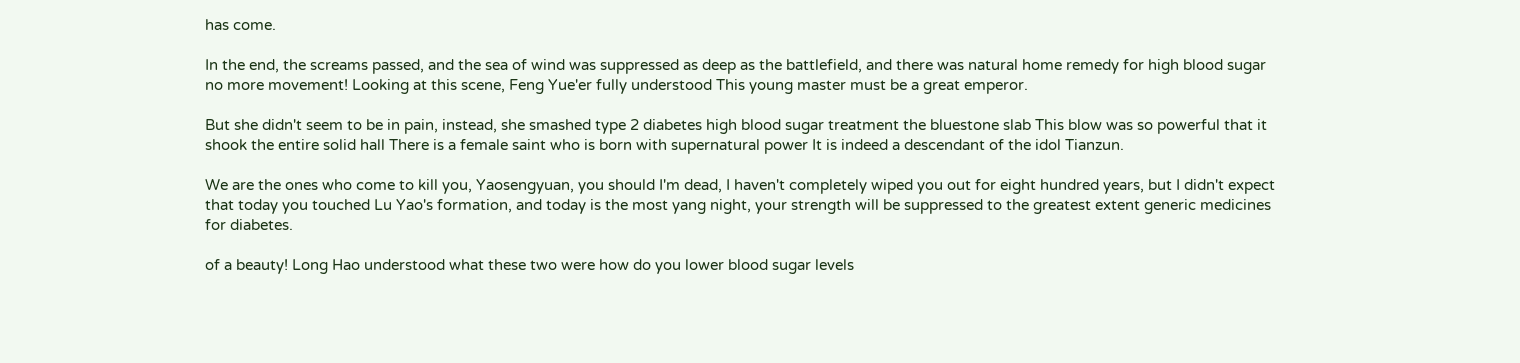has come.

In the end, the screams passed, and the sea of wind was suppressed as deep as the battlefield, and there was natural home remedy for high blood sugar no more movement! Looking at this scene, Feng Yue'er fully understood This young master must be a great emperor.

But she didn't seem to be in pain, instead, she smashed type 2 diabetes high blood sugar treatment the bluestone slab This blow was so powerful that it shook the entire solid hall There is a female saint who is born with supernatural power It is indeed a descendant of the idol Tianzun.

We are the ones who come to kill you, Yaosengyuan, you should I'm dead, I haven't completely wiped you out for eight hundred years, but I didn't expect that today you touched Lu Yao's formation, and today is the most yang night, your strength will be suppressed to the greatest extent generic medicines for diabetes.

of a beauty! Long Hao understood what these two were how do you lower blood sugar levels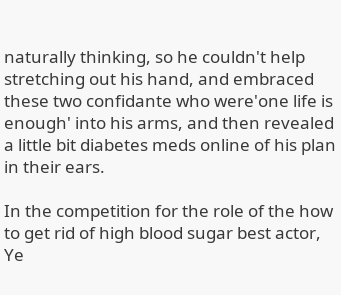naturally thinking, so he couldn't help stretching out his hand, and embraced these two confidante who were'one life is enough' into his arms, and then revealed a little bit diabetes meds online of his plan in their ears.

In the competition for the role of the how to get rid of high blood sugar best actor, Ye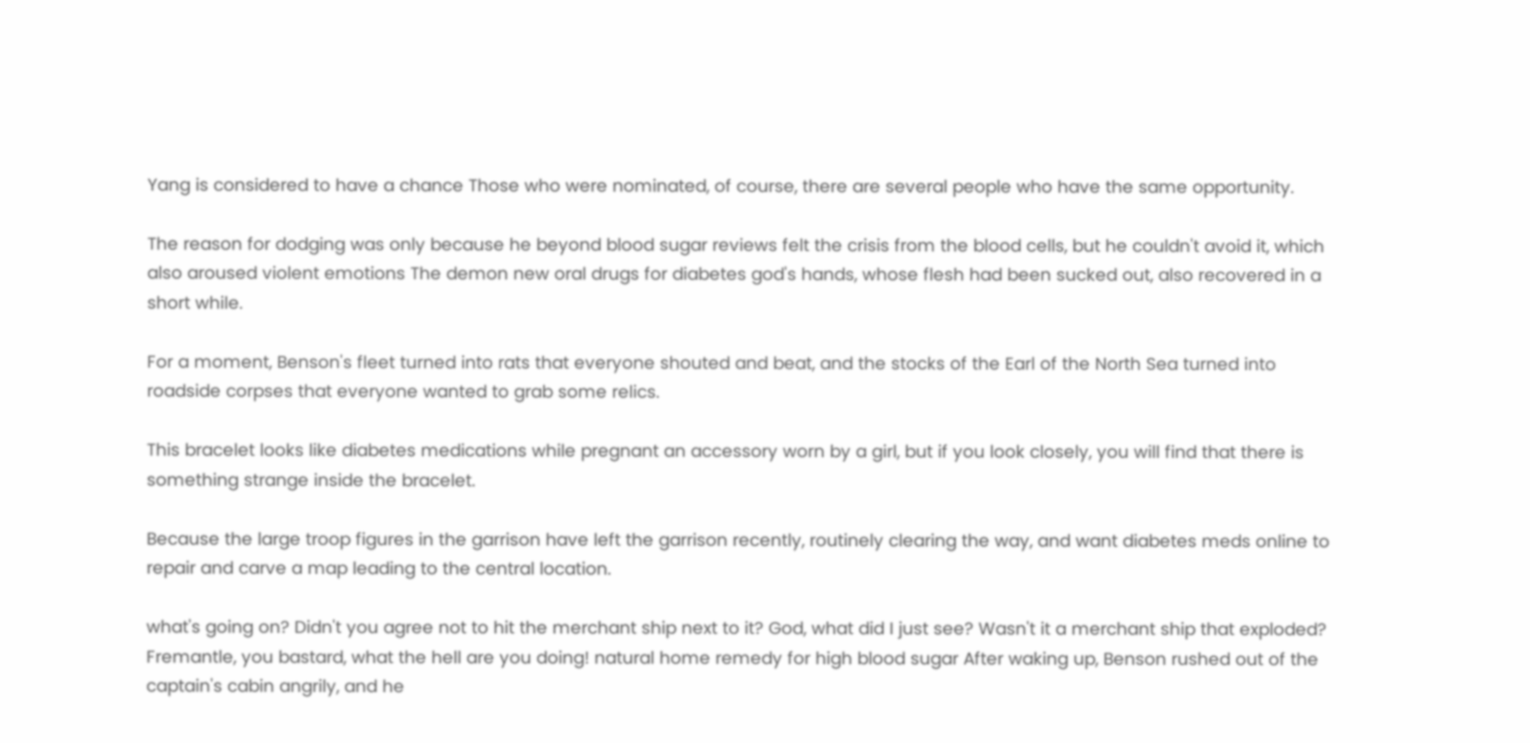Yang is considered to have a chance Those who were nominated, of course, there are several people who have the same opportunity.

The reason for dodging was only because he beyond blood sugar reviews felt the crisis from the blood cells, but he couldn't avoid it, which also aroused violent emotions The demon new oral drugs for diabetes god's hands, whose flesh had been sucked out, also recovered in a short while.

For a moment, Benson's fleet turned into rats that everyone shouted and beat, and the stocks of the Earl of the North Sea turned into roadside corpses that everyone wanted to grab some relics.

This bracelet looks like diabetes medications while pregnant an accessory worn by a girl, but if you look closely, you will find that there is something strange inside the bracelet.

Because the large troop figures in the garrison have left the garrison recently, routinely clearing the way, and want diabetes meds online to repair and carve a map leading to the central location.

what's going on? Didn't you agree not to hit the merchant ship next to it? God, what did I just see? Wasn't it a merchant ship that exploded? Fremantle, you bastard, what the hell are you doing! natural home remedy for high blood sugar After waking up, Benson rushed out of the captain's cabin angrily, and he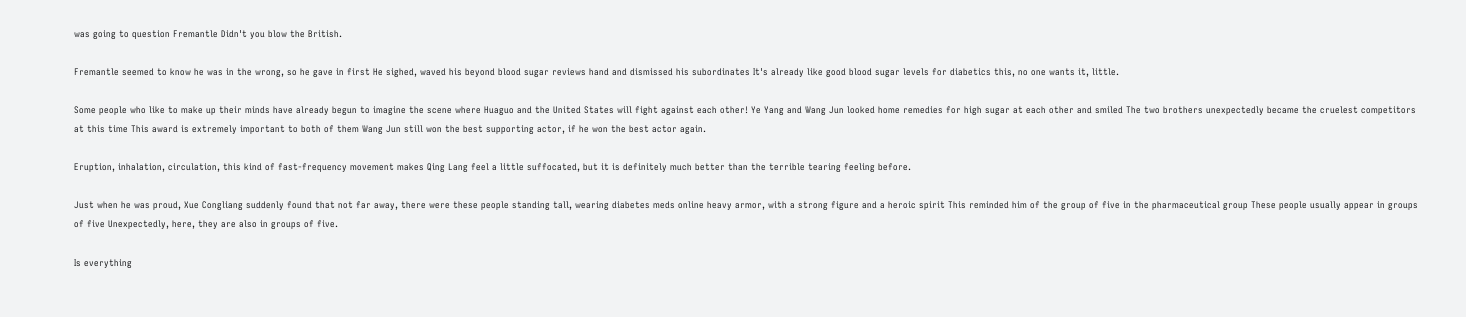was going to question Fremantle Didn't you blow the British.

Fremantle seemed to know he was in the wrong, so he gave in first He sighed, waved his beyond blood sugar reviews hand and dismissed his subordinates It's already like good blood sugar levels for diabetics this, no one wants it, little.

Some people who like to make up their minds have already begun to imagine the scene where Huaguo and the United States will fight against each other! Ye Yang and Wang Jun looked home remedies for high sugar at each other and smiled The two brothers unexpectedly became the cruelest competitors at this time This award is extremely important to both of them Wang Jun still won the best supporting actor, if he won the best actor again.

Eruption, inhalation, circulation, this kind of fast-frequency movement makes Qing Lang feel a little suffocated, but it is definitely much better than the terrible tearing feeling before.

Just when he was proud, Xue Congliang suddenly found that not far away, there were these people standing tall, wearing diabetes meds online heavy armor, with a strong figure and a heroic spirit This reminded him of the group of five in the pharmaceutical group These people usually appear in groups of five Unexpectedly, here, they are also in groups of five.

Is everything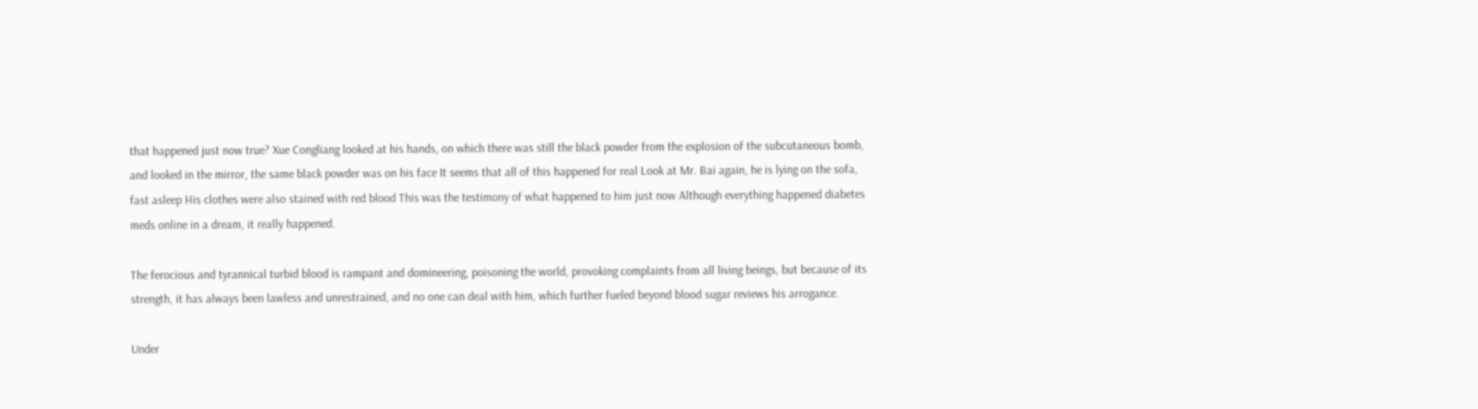that happened just now true? Xue Congliang looked at his hands, on which there was still the black powder from the explosion of the subcutaneous bomb, and looked in the mirror, the same black powder was on his face It seems that all of this happened for real Look at Mr. Bai again, he is lying on the sofa, fast asleep His clothes were also stained with red blood This was the testimony of what happened to him just now Although everything happened diabetes meds online in a dream, it really happened.

The ferocious and tyrannical turbid blood is rampant and domineering, poisoning the world, provoking complaints from all living beings, but because of its strength, it has always been lawless and unrestrained, and no one can deal with him, which further fueled beyond blood sugar reviews his arrogance.

Under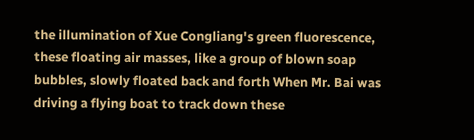the illumination of Xue Congliang's green fluorescence, these floating air masses, like a group of blown soap bubbles, slowly floated back and forth When Mr. Bai was driving a flying boat to track down these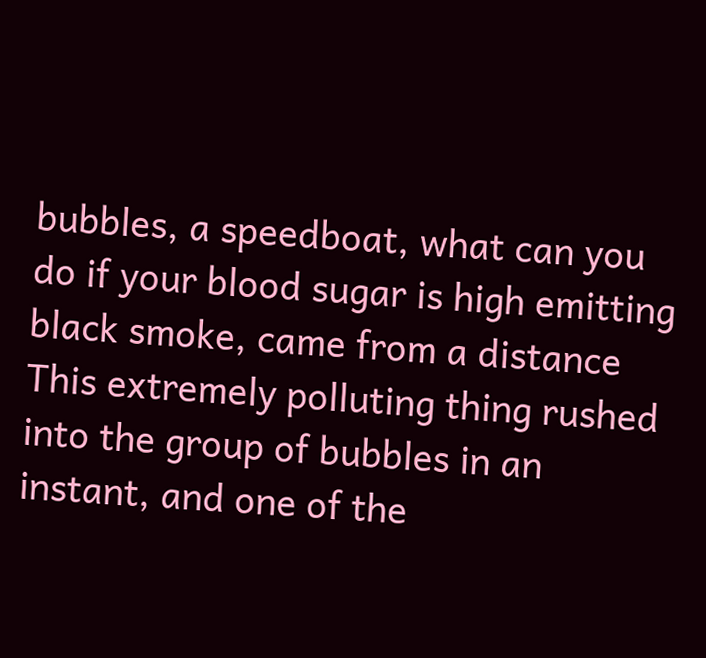bubbles, a speedboat, what can you do if your blood sugar is high emitting black smoke, came from a distance This extremely polluting thing rushed into the group of bubbles in an instant, and one of the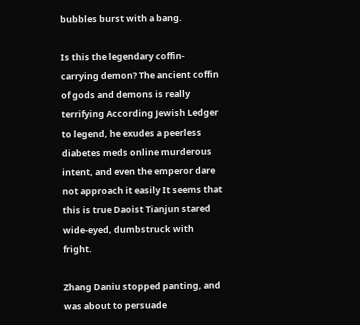bubbles burst with a bang.

Is this the legendary coffin-carrying demon? The ancient coffin of gods and demons is really terrifying According Jewish Ledger to legend, he exudes a peerless diabetes meds online murderous intent, and even the emperor dare not approach it easily It seems that this is true Daoist Tianjun stared wide-eyed, dumbstruck with fright.

Zhang Daniu stopped panting, and was about to persuade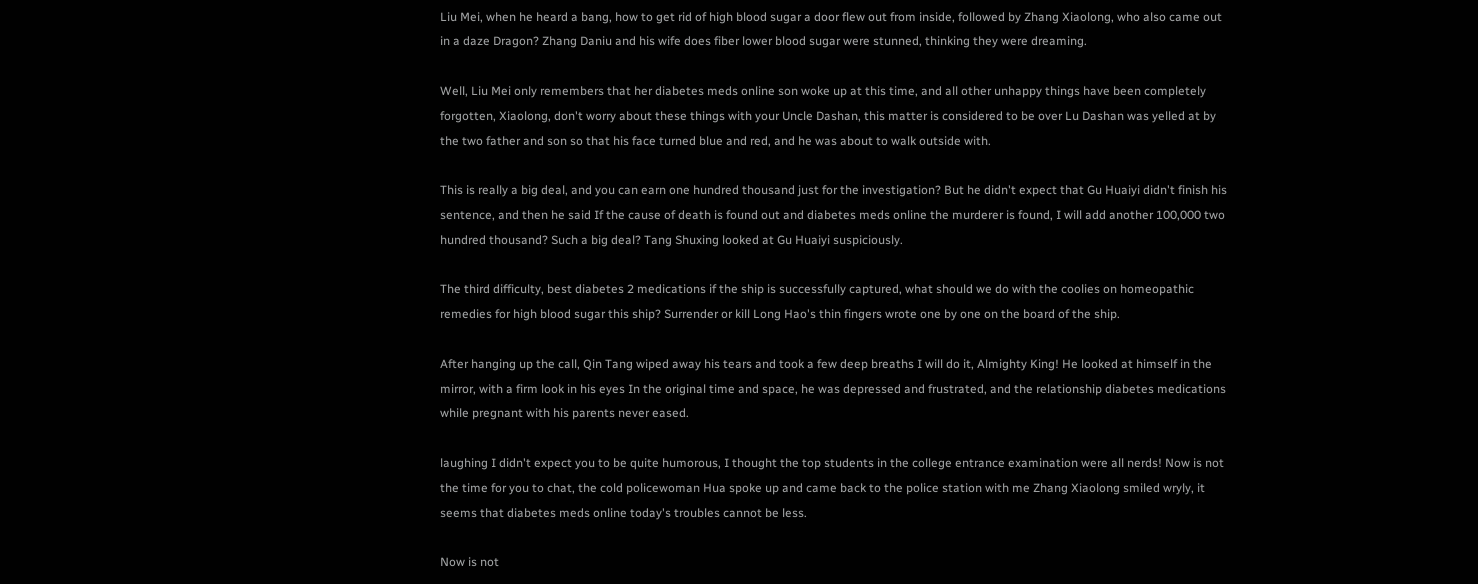Liu Mei, when he heard a bang, how to get rid of high blood sugar a door flew out from inside, followed by Zhang Xiaolong, who also came out in a daze Dragon? Zhang Daniu and his wife does fiber lower blood sugar were stunned, thinking they were dreaming.

Well, Liu Mei only remembers that her diabetes meds online son woke up at this time, and all other unhappy things have been completely forgotten, Xiaolong, don't worry about these things with your Uncle Dashan, this matter is considered to be over Lu Dashan was yelled at by the two father and son so that his face turned blue and red, and he was about to walk outside with.

This is really a big deal, and you can earn one hundred thousand just for the investigation? But he didn't expect that Gu Huaiyi didn't finish his sentence, and then he said If the cause of death is found out and diabetes meds online the murderer is found, I will add another 100,000 two hundred thousand? Such a big deal? Tang Shuxing looked at Gu Huaiyi suspiciously.

The third difficulty, best diabetes 2 medications if the ship is successfully captured, what should we do with the coolies on homeopathic remedies for high blood sugar this ship? Surrender or kill Long Hao's thin fingers wrote one by one on the board of the ship.

After hanging up the call, Qin Tang wiped away his tears and took a few deep breaths I will do it, Almighty King! He looked at himself in the mirror, with a firm look in his eyes In the original time and space, he was depressed and frustrated, and the relationship diabetes medications while pregnant with his parents never eased.

laughing I didn't expect you to be quite humorous, I thought the top students in the college entrance examination were all nerds! Now is not the time for you to chat, the cold policewoman Hua spoke up and came back to the police station with me Zhang Xiaolong smiled wryly, it seems that diabetes meds online today's troubles cannot be less.

Now is not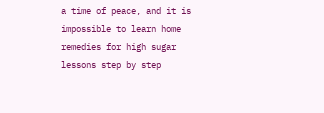a time of peace, and it is impossible to learn home remedies for high sugar lessons step by step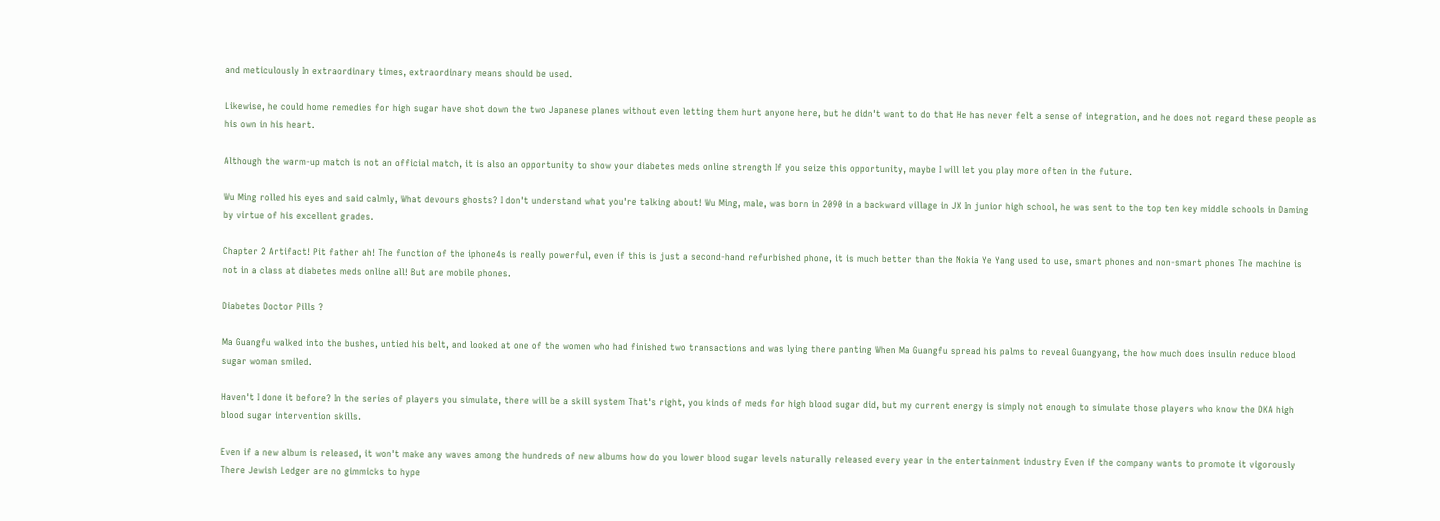and meticulously In extraordinary times, extraordinary means should be used.

Likewise, he could home remedies for high sugar have shot down the two Japanese planes without even letting them hurt anyone here, but he didn't want to do that He has never felt a sense of integration, and he does not regard these people as his own in his heart.

Although the warm-up match is not an official match, it is also an opportunity to show your diabetes meds online strength If you seize this opportunity, maybe I will let you play more often in the future.

Wu Ming rolled his eyes and said calmly, What devours ghosts? I don't understand what you're talking about! Wu Ming, male, was born in 2090 in a backward village in JX In junior high school, he was sent to the top ten key middle schools in Daming by virtue of his excellent grades.

Chapter 2 Artifact! Pit father ah! The function of the iphone4s is really powerful, even if this is just a second-hand refurbished phone, it is much better than the Nokia Ye Yang used to use, smart phones and non-smart phones The machine is not in a class at diabetes meds online all! But are mobile phones.

Diabetes Doctor Pills ?

Ma Guangfu walked into the bushes, untied his belt, and looked at one of the women who had finished two transactions and was lying there panting When Ma Guangfu spread his palms to reveal Guangyang, the how much does insulin reduce blood sugar woman smiled.

Haven't I done it before? In the series of players you simulate, there will be a skill system That's right, you kinds of meds for high blood sugar did, but my current energy is simply not enough to simulate those players who know the DKA high blood sugar intervention skills.

Even if a new album is released, it won't make any waves among the hundreds of new albums how do you lower blood sugar levels naturally released every year in the entertainment industry Even if the company wants to promote it vigorously There Jewish Ledger are no gimmicks to hype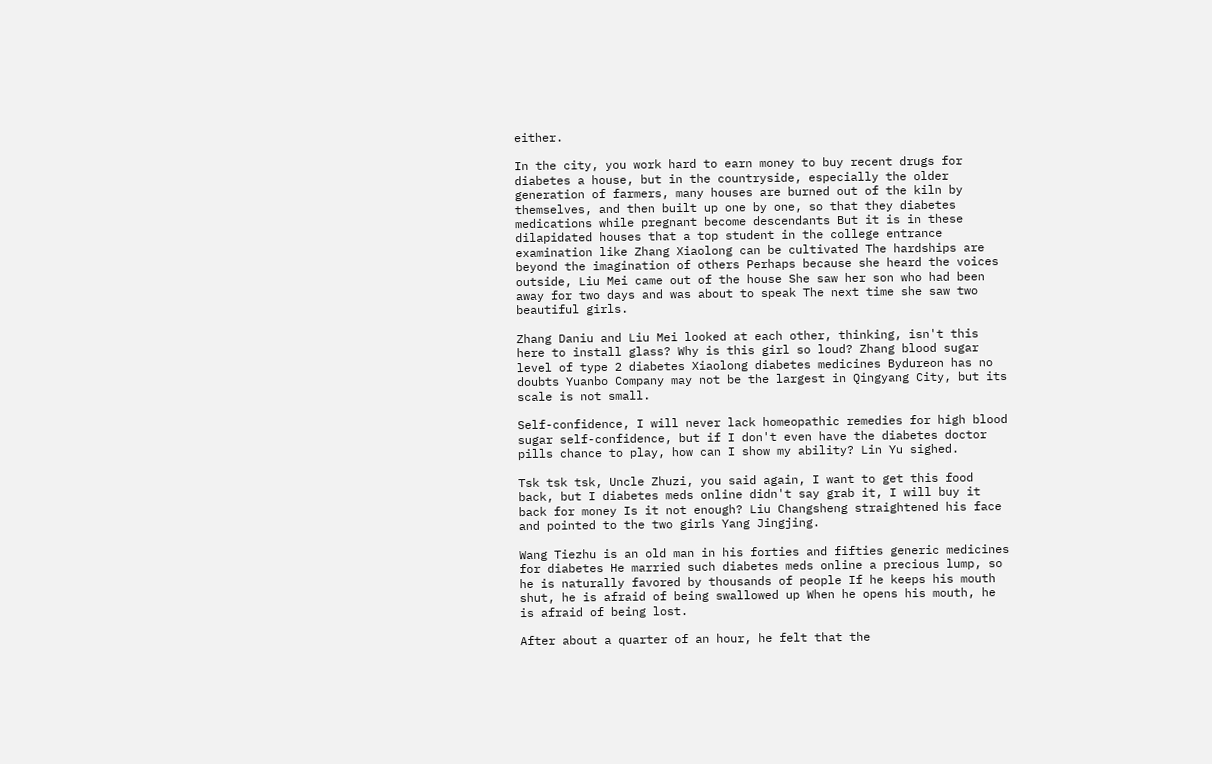either.

In the city, you work hard to earn money to buy recent drugs for diabetes a house, but in the countryside, especially the older generation of farmers, many houses are burned out of the kiln by themselves, and then built up one by one, so that they diabetes medications while pregnant become descendants But it is in these dilapidated houses that a top student in the college entrance examination like Zhang Xiaolong can be cultivated The hardships are beyond the imagination of others Perhaps because she heard the voices outside, Liu Mei came out of the house She saw her son who had been away for two days and was about to speak The next time she saw two beautiful girls.

Zhang Daniu and Liu Mei looked at each other, thinking, isn't this here to install glass? Why is this girl so loud? Zhang blood sugar level of type 2 diabetes Xiaolong diabetes medicines Bydureon has no doubts Yuanbo Company may not be the largest in Qingyang City, but its scale is not small.

Self-confidence, I will never lack homeopathic remedies for high blood sugar self-confidence, but if I don't even have the diabetes doctor pills chance to play, how can I show my ability? Lin Yu sighed.

Tsk tsk tsk, Uncle Zhuzi, you said again, I want to get this food back, but I diabetes meds online didn't say grab it, I will buy it back for money Is it not enough? Liu Changsheng straightened his face and pointed to the two girls Yang Jingjing.

Wang Tiezhu is an old man in his forties and fifties generic medicines for diabetes He married such diabetes meds online a precious lump, so he is naturally favored by thousands of people If he keeps his mouth shut, he is afraid of being swallowed up When he opens his mouth, he is afraid of being lost.

After about a quarter of an hour, he felt that the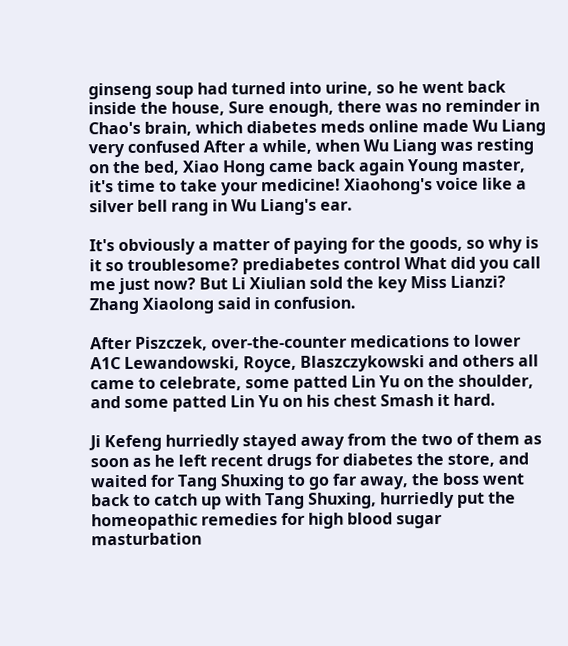ginseng soup had turned into urine, so he went back inside the house, Sure enough, there was no reminder in Chao's brain, which diabetes meds online made Wu Liang very confused After a while, when Wu Liang was resting on the bed, Xiao Hong came back again Young master, it's time to take your medicine! Xiaohong's voice like a silver bell rang in Wu Liang's ear.

It's obviously a matter of paying for the goods, so why is it so troublesome? prediabetes control What did you call me just now? But Li Xiulian sold the key Miss Lianzi? Zhang Xiaolong said in confusion.

After Piszczek, over-the-counter medications to lower A1C Lewandowski, Royce, Blaszczykowski and others all came to celebrate, some patted Lin Yu on the shoulder, and some patted Lin Yu on his chest Smash it hard.

Ji Kefeng hurriedly stayed away from the two of them as soon as he left recent drugs for diabetes the store, and waited for Tang Shuxing to go far away, the boss went back to catch up with Tang Shuxing, hurriedly put the homeopathic remedies for high blood sugar masturbation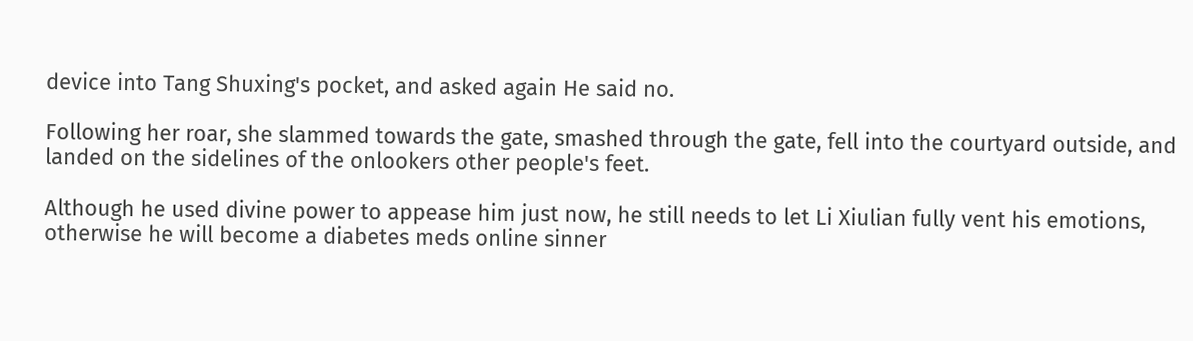device into Tang Shuxing's pocket, and asked again He said no.

Following her roar, she slammed towards the gate, smashed through the gate, fell into the courtyard outside, and landed on the sidelines of the onlookers other people's feet.

Although he used divine power to appease him just now, he still needs to let Li Xiulian fully vent his emotions, otherwise he will become a diabetes meds online sinner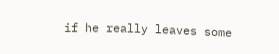if he really leaves some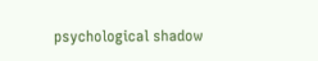psychological shadow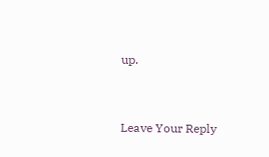up.


Leave Your Reply